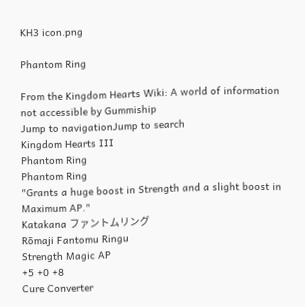KH3 icon.png

Phantom Ring

From the Kingdom Hearts Wiki: A world of information not accessible by Gummiship
Jump to navigationJump to search
Kingdom Hearts III
Phantom Ring
Phantom Ring
"Grants a huge boost in Strength and a slight boost in Maximum AP."
Katakana ファントムリング
Rōmaji Fantomu Ringu
Strength Magic AP
+5 +0 +8
Cure Converter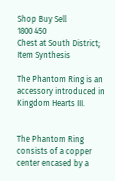Shop Buy Sell
1800 450
Chest at South District; Item Synthesis

The Phantom Ring is an accessory introduced in Kingdom Hearts III.


The Phantom Ring consists of a copper center encased by a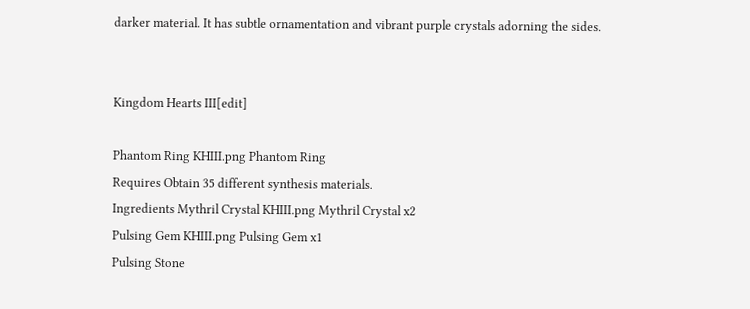darker material. It has subtle ornamentation and vibrant purple crystals adorning the sides.


Kingdom Hearts III[edit]

Phantom Ring KHIII.png Phantom Ring
Requires Obtain 35 different synthesis materials.
Ingredients Mythril Crystal KHIII.png Mythril Crystal x2
Pulsing Gem KHIII.png Pulsing Gem x1
Pulsing Stone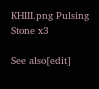KHIII.png Pulsing Stone x3

See also[edit]